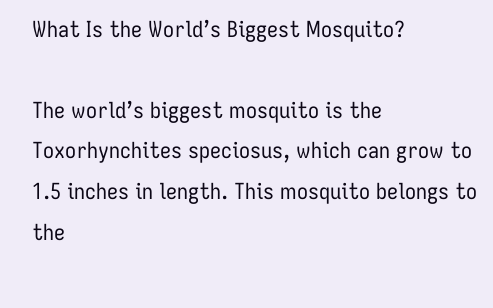What Is the World’s Biggest Mosquito?

The world’s biggest mosquito is the Toxorhynchites speciosus, which can grow to 1.5 inches in length. This mosquito belongs to the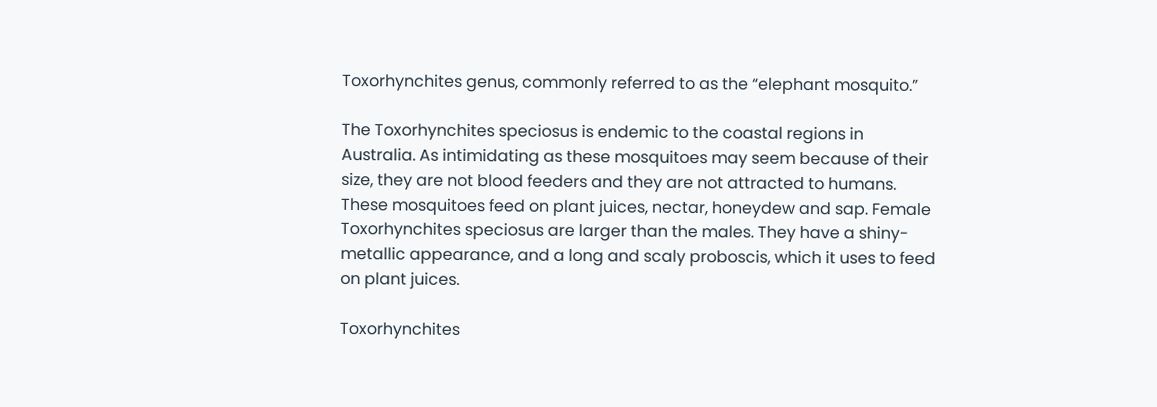Toxorhynchites genus, commonly referred to as the “elephant mosquito.”

The Toxorhynchites speciosus is endemic to the coastal regions in Australia. As intimidating as these mosquitoes may seem because of their size, they are not blood feeders and they are not attracted to humans. These mosquitoes feed on plant juices, nectar, honeydew and sap. Female Toxorhynchites speciosus are larger than the males. They have a shiny-metallic appearance, and a long and scaly proboscis, which it uses to feed on plant juices.

Toxorhynchites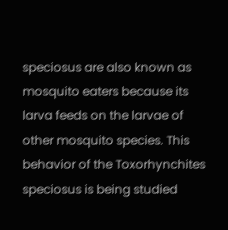speciosus are also known as mosquito eaters because its larva feeds on the larvae of other mosquito species. This behavior of the Toxorhynchites speciosus is being studied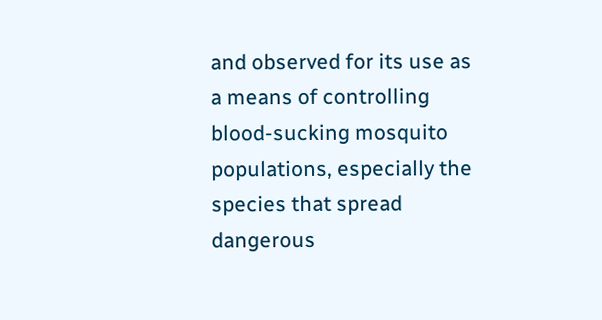and observed for its use as a means of controlling blood-sucking mosquito populations, especially the species that spread dangerous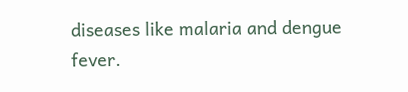diseases like malaria and dengue fever.